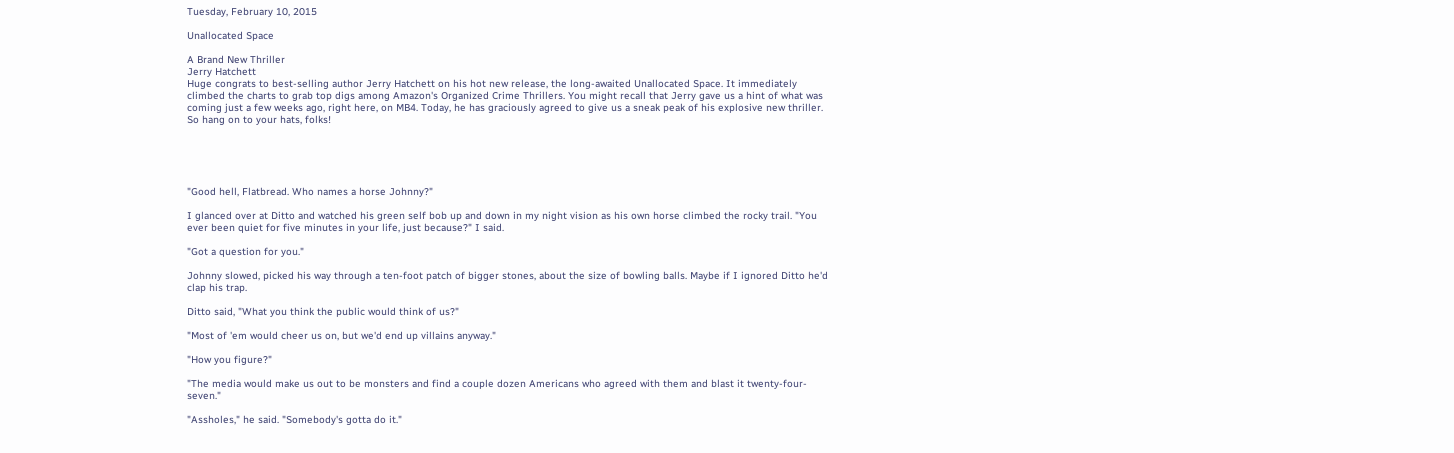Tuesday, February 10, 2015

Unallocated Space

A Brand New Thriller
Jerry Hatchett
Huge congrats to best-selling author Jerry Hatchett on his hot new release, the long-awaited Unallocated Space. It immediately climbed the charts to grab top digs among Amazon's Organized Crime Thrillers. You might recall that Jerry gave us a hint of what was coming just a few weeks ago, right here, on MB4. Today, he has graciously agreed to give us a sneak peak of his explosive new thriller.
So hang on to your hats, folks!





"Good hell, Flatbread. Who names a horse Johnny?"

I glanced over at Ditto and watched his green self bob up and down in my night vision as his own horse climbed the rocky trail. "You ever been quiet for five minutes in your life, just because?" I said.

"Got a question for you."

Johnny slowed, picked his way through a ten-foot patch of bigger stones, about the size of bowling balls. Maybe if I ignored Ditto he'd clap his trap.

Ditto said, "What you think the public would think of us?"

"Most of 'em would cheer us on, but we'd end up villains anyway."

"How you figure?"

"The media would make us out to be monsters and find a couple dozen Americans who agreed with them and blast it twenty-four-seven."

"Assholes," he said. "Somebody's gotta do it."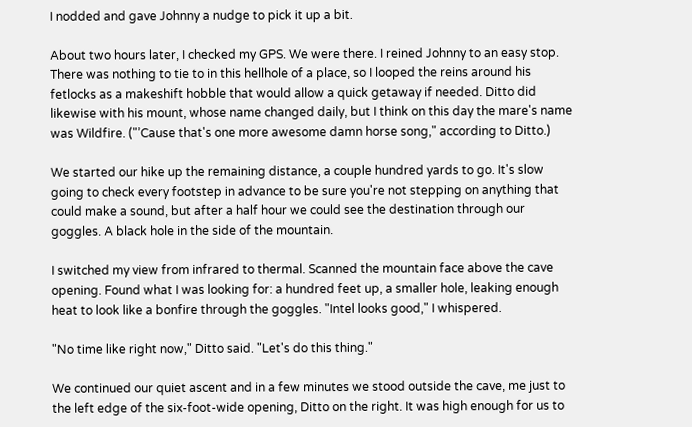I nodded and gave Johnny a nudge to pick it up a bit.

About two hours later, I checked my GPS. We were there. I reined Johnny to an easy stop. There was nothing to tie to in this hellhole of a place, so I looped the reins around his fetlocks as a makeshift hobble that would allow a quick getaway if needed. Ditto did likewise with his mount, whose name changed daily, but I think on this day the mare's name was Wildfire. ("’Cause that's one more awesome damn horse song," according to Ditto.)

We started our hike up the remaining distance, a couple hundred yards to go. It's slow going to check every footstep in advance to be sure you're not stepping on anything that could make a sound, but after a half hour we could see the destination through our goggles. A black hole in the side of the mountain.

I switched my view from infrared to thermal. Scanned the mountain face above the cave opening. Found what I was looking for: a hundred feet up, a smaller hole, leaking enough heat to look like a bonfire through the goggles. "Intel looks good," I whispered.

"No time like right now," Ditto said. "Let's do this thing."

We continued our quiet ascent and in a few minutes we stood outside the cave, me just to the left edge of the six-foot-wide opening, Ditto on the right. It was high enough for us to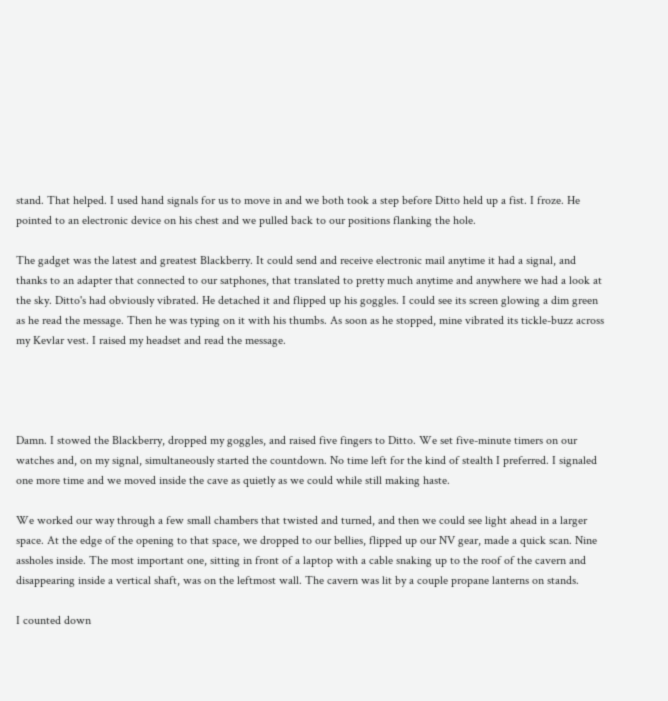stand. That helped. I used hand signals for us to move in and we both took a step before Ditto held up a fist. I froze. He pointed to an electronic device on his chest and we pulled back to our positions flanking the hole.

The gadget was the latest and greatest Blackberry. It could send and receive electronic mail anytime it had a signal, and thanks to an adapter that connected to our satphones, that translated to pretty much anytime and anywhere we had a look at the sky. Ditto's had obviously vibrated. He detached it and flipped up his goggles. I could see its screen glowing a dim green as he read the message. Then he was typing on it with his thumbs. As soon as he stopped, mine vibrated its tickle-buzz across my Kevlar vest. I raised my headset and read the message.




Damn. I stowed the Blackberry, dropped my goggles, and raised five fingers to Ditto. We set five-minute timers on our watches and, on my signal, simultaneously started the countdown. No time left for the kind of stealth I preferred. I signaled one more time and we moved inside the cave as quietly as we could while still making haste.

We worked our way through a few small chambers that twisted and turned, and then we could see light ahead in a larger space. At the edge of the opening to that space, we dropped to our bellies, flipped up our NV gear, made a quick scan. Nine assholes inside. The most important one, sitting in front of a laptop with a cable snaking up to the roof of the cavern and disappearing inside a vertical shaft, was on the leftmost wall. The cavern was lit by a couple propane lanterns on stands.

I counted down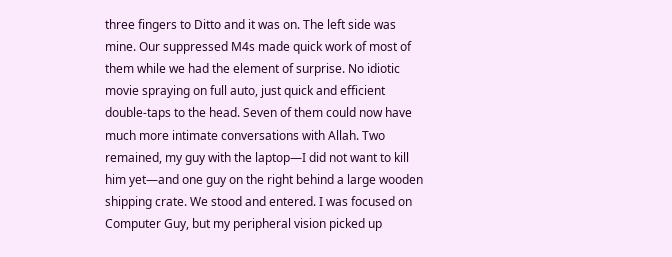three fingers to Ditto and it was on. The left side was mine. Our suppressed M4s made quick work of most of them while we had the element of surprise. No idiotic movie spraying on full auto, just quick and efficient double-taps to the head. Seven of them could now have much more intimate conversations with Allah. Two remained, my guy with the laptop—I did not want to kill him yet—and one guy on the right behind a large wooden shipping crate. We stood and entered. I was focused on Computer Guy, but my peripheral vision picked up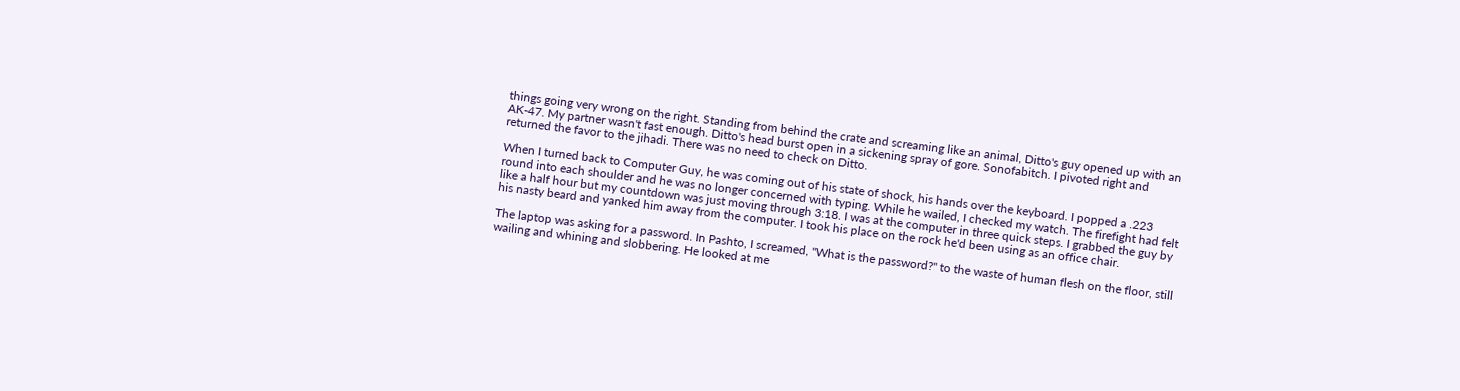things going very wrong on the right. Standing from behind the crate and screaming like an animal, Ditto's guy opened up with an AK-47. My partner wasn't fast enough. Ditto's head burst open in a sickening spray of gore. Sonofabitch. I pivoted right and returned the favor to the jihadi. There was no need to check on Ditto.

When I turned back to Computer Guy, he was coming out of his state of shock, his hands over the keyboard. I popped a .223 round into each shoulder and he was no longer concerned with typing. While he wailed, I checked my watch. The firefight had felt like a half hour but my countdown was just moving through 3:18. I was at the computer in three quick steps. I grabbed the guy by his nasty beard and yanked him away from the computer. I took his place on the rock he'd been using as an office chair.

The laptop was asking for a password. In Pashto, I screamed, "What is the password?" to the waste of human flesh on the floor, still wailing and whining and slobbering. He looked at me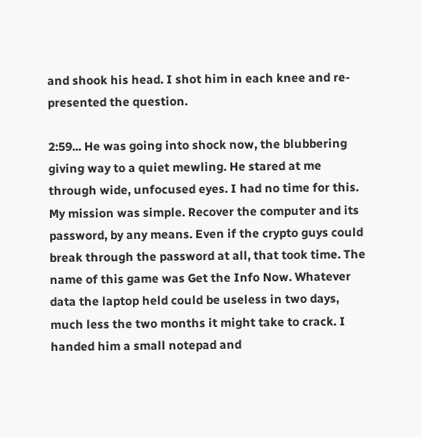and shook his head. I shot him in each knee and re-presented the question.

2:59... He was going into shock now, the blubbering giving way to a quiet mewling. He stared at me through wide, unfocused eyes. I had no time for this. My mission was simple. Recover the computer and its password, by any means. Even if the crypto guys could break through the password at all, that took time. The name of this game was Get the Info Now. Whatever data the laptop held could be useless in two days, much less the two months it might take to crack. I handed him a small notepad and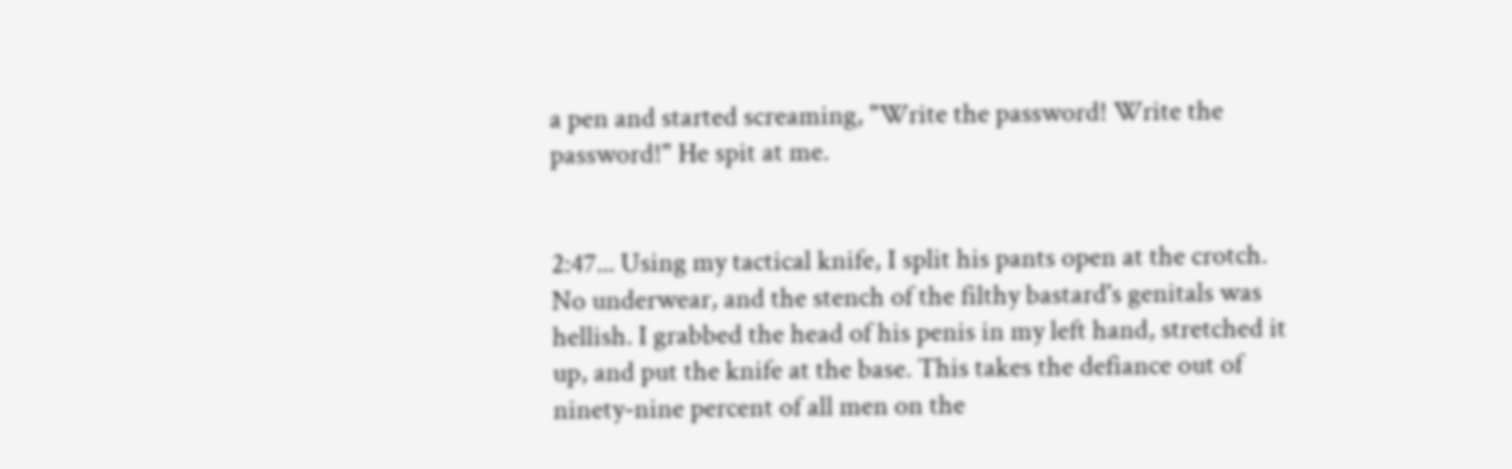a pen and started screaming, "Write the password! Write the password!" He spit at me.


2:47... Using my tactical knife, I split his pants open at the crotch. No underwear, and the stench of the filthy bastard's genitals was hellish. I grabbed the head of his penis in my left hand, stretched it up, and put the knife at the base. This takes the defiance out of ninety-nine percent of all men on the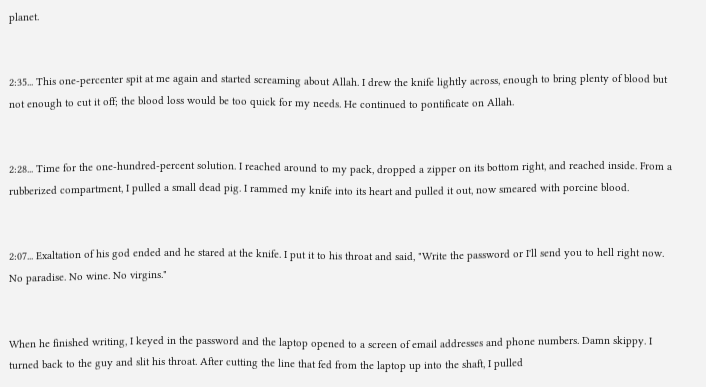planet.


2:35... This one-percenter spit at me again and started screaming about Allah. I drew the knife lightly across, enough to bring plenty of blood but not enough to cut it off; the blood loss would be too quick for my needs. He continued to pontificate on Allah.


2:28... Time for the one-hundred-percent solution. I reached around to my pack, dropped a zipper on its bottom right, and reached inside. From a rubberized compartment, I pulled a small dead pig. I rammed my knife into its heart and pulled it out, now smeared with porcine blood.


2:07... Exaltation of his god ended and he stared at the knife. I put it to his throat and said, "Write the password or I'll send you to hell right now. No paradise. No wine. No virgins."


When he finished writing, I keyed in the password and the laptop opened to a screen of email addresses and phone numbers. Damn skippy. I turned back to the guy and slit his throat. After cutting the line that fed from the laptop up into the shaft, I pulled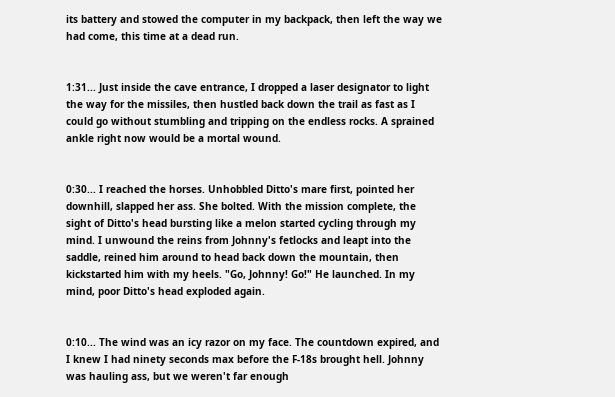its battery and stowed the computer in my backpack, then left the way we had come, this time at a dead run.


1:31... Just inside the cave entrance, I dropped a laser designator to light the way for the missiles, then hustled back down the trail as fast as I could go without stumbling and tripping on the endless rocks. A sprained ankle right now would be a mortal wound.


0:30... I reached the horses. Unhobbled Ditto's mare first, pointed her downhill, slapped her ass. She bolted. With the mission complete, the sight of Ditto's head bursting like a melon started cycling through my mind. I unwound the reins from Johnny's fetlocks and leapt into the saddle, reined him around to head back down the mountain, then kickstarted him with my heels. "Go, Johnny! Go!" He launched. In my mind, poor Ditto's head exploded again.


0:10... The wind was an icy razor on my face. The countdown expired, and I knew I had ninety seconds max before the F-18s brought hell. Johnny was hauling ass, but we weren't far enough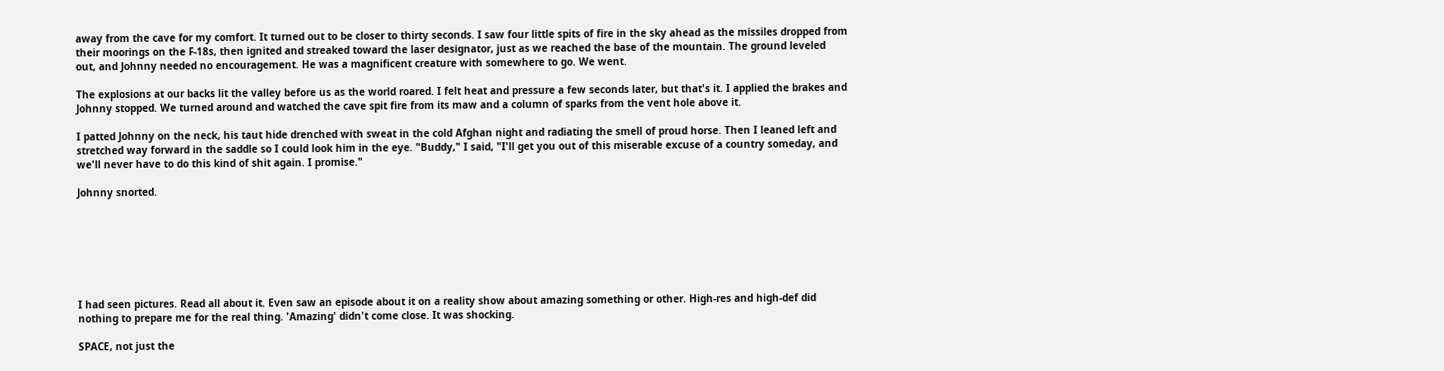away from the cave for my comfort. It turned out to be closer to thirty seconds. I saw four little spits of fire in the sky ahead as the missiles dropped from their moorings on the F-18s, then ignited and streaked toward the laser designator, just as we reached the base of the mountain. The ground leveled out, and Johnny needed no encouragement. He was a magnificent creature with somewhere to go. We went.

The explosions at our backs lit the valley before us as the world roared. I felt heat and pressure a few seconds later, but that's it. I applied the brakes and Johnny stopped. We turned around and watched the cave spit fire from its maw and a column of sparks from the vent hole above it.

I patted Johnny on the neck, his taut hide drenched with sweat in the cold Afghan night and radiating the smell of proud horse. Then I leaned left and stretched way forward in the saddle so I could look him in the eye. "Buddy," I said, "I'll get you out of this miserable excuse of a country someday, and we'll never have to do this kind of shit again. I promise."

Johnny snorted.







I had seen pictures. Read all about it. Even saw an episode about it on a reality show about amazing something or other. High-res and high-def did nothing to prepare me for the real thing. 'Amazing' didn't come close. It was shocking.

SPACE, not just the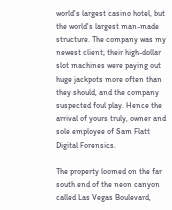world's largest casino hotel, but the world's largest man-made structure. The company was my newest client; their high-dollar slot machines were paying out huge jackpots more often than they should, and the company suspected foul play. Hence the arrival of yours truly, owner and sole employee of Sam Flatt Digital Forensics.

The property loomed on the far south end of the neon canyon called Las Vegas Boulevard,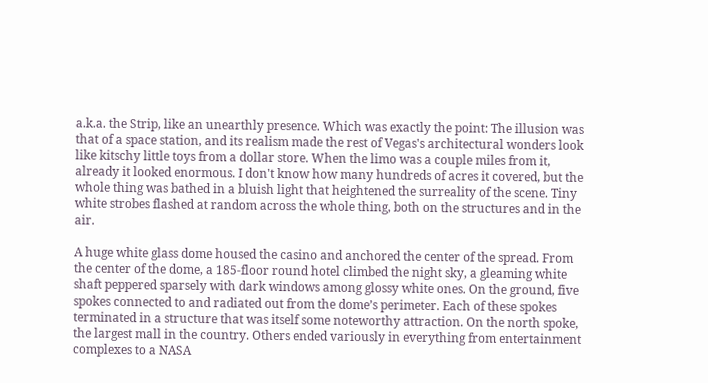a.k.a. the Strip, like an unearthly presence. Which was exactly the point: The illusion was that of a space station, and its realism made the rest of Vegas's architectural wonders look like kitschy little toys from a dollar store. When the limo was a couple miles from it, already it looked enormous. I don't know how many hundreds of acres it covered, but the whole thing was bathed in a bluish light that heightened the surreality of the scene. Tiny white strobes flashed at random across the whole thing, both on the structures and in the air.

A huge white glass dome housed the casino and anchored the center of the spread. From the center of the dome, a 185-floor round hotel climbed the night sky, a gleaming white shaft peppered sparsely with dark windows among glossy white ones. On the ground, five spokes connected to and radiated out from the dome’s perimeter. Each of these spokes terminated in a structure that was itself some noteworthy attraction. On the north spoke, the largest mall in the country. Others ended variously in everything from entertainment complexes to a NASA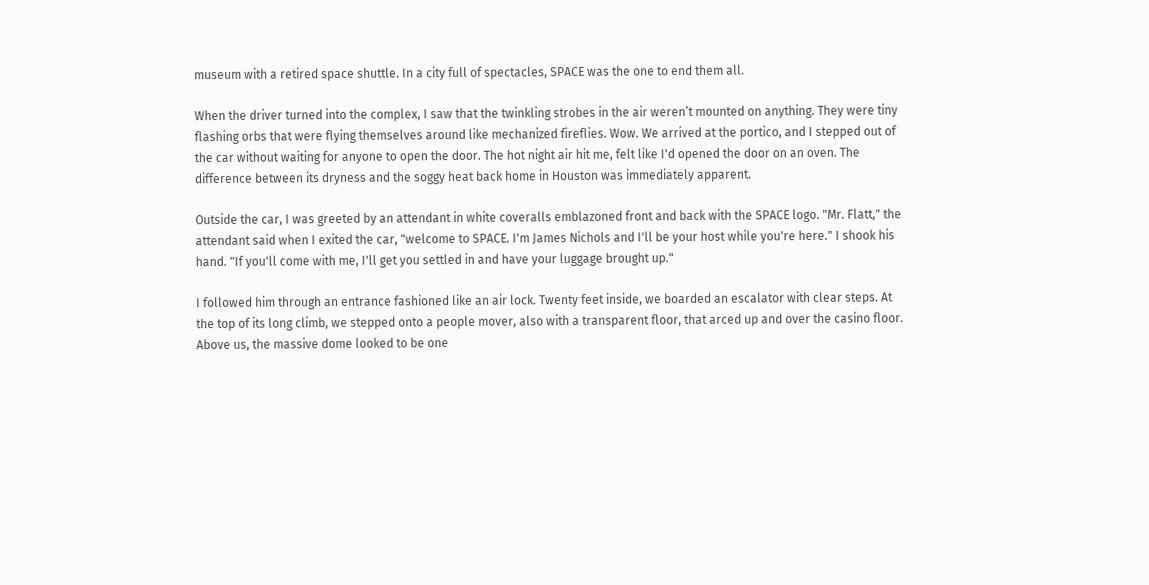museum with a retired space shuttle. In a city full of spectacles, SPACE was the one to end them all.

When the driver turned into the complex, I saw that the twinkling strobes in the air weren’t mounted on anything. They were tiny flashing orbs that were flying themselves around like mechanized fireflies. Wow. We arrived at the portico, and I stepped out of the car without waiting for anyone to open the door. The hot night air hit me, felt like I'd opened the door on an oven. The difference between its dryness and the soggy heat back home in Houston was immediately apparent.

Outside the car, I was greeted by an attendant in white coveralls emblazoned front and back with the SPACE logo. "Mr. Flatt," the attendant said when I exited the car, "welcome to SPACE. I'm James Nichols and I'll be your host while you're here." I shook his hand. "If you'll come with me, I'll get you settled in and have your luggage brought up."

I followed him through an entrance fashioned like an air lock. Twenty feet inside, we boarded an escalator with clear steps. At the top of its long climb, we stepped onto a people mover, also with a transparent floor, that arced up and over the casino floor. Above us, the massive dome looked to be one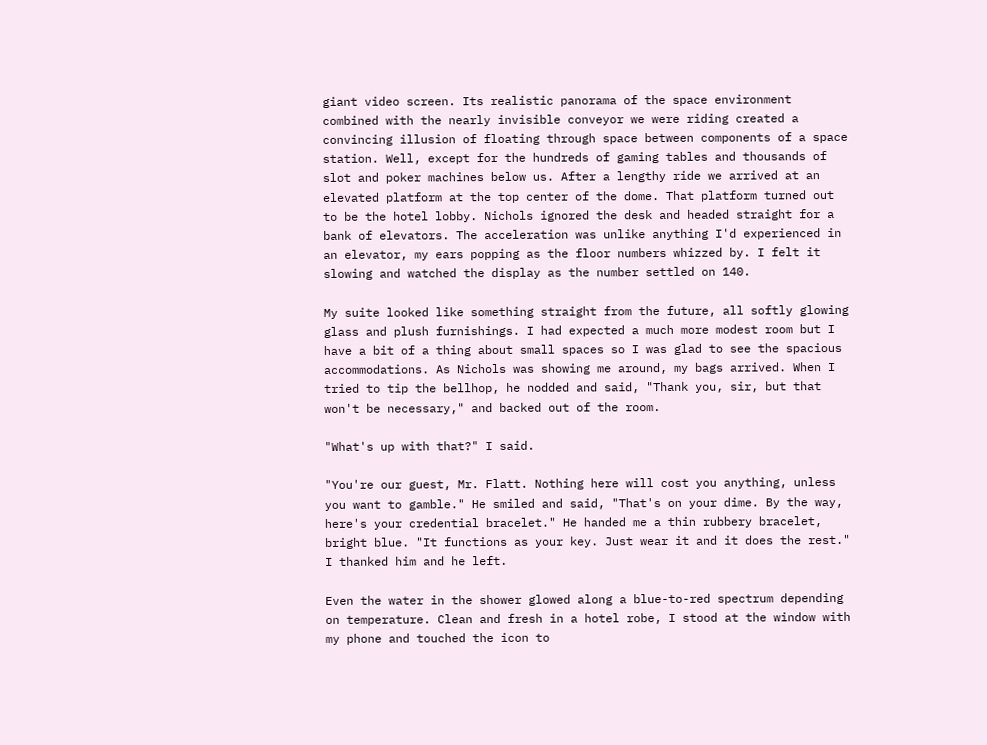giant video screen. Its realistic panorama of the space environment combined with the nearly invisible conveyor we were riding created a convincing illusion of floating through space between components of a space station. Well, except for the hundreds of gaming tables and thousands of slot and poker machines below us. After a lengthy ride we arrived at an elevated platform at the top center of the dome. That platform turned out to be the hotel lobby. Nichols ignored the desk and headed straight for a bank of elevators. The acceleration was unlike anything I'd experienced in an elevator, my ears popping as the floor numbers whizzed by. I felt it slowing and watched the display as the number settled on 140.

My suite looked like something straight from the future, all softly glowing glass and plush furnishings. I had expected a much more modest room but I have a bit of a thing about small spaces so I was glad to see the spacious accommodations. As Nichols was showing me around, my bags arrived. When I tried to tip the bellhop, he nodded and said, "Thank you, sir, but that won't be necessary," and backed out of the room.

"What's up with that?" I said.

"You're our guest, Mr. Flatt. Nothing here will cost you anything, unless you want to gamble." He smiled and said, "That's on your dime. By the way, here's your credential bracelet." He handed me a thin rubbery bracelet, bright blue. "It functions as your key. Just wear it and it does the rest." I thanked him and he left.

Even the water in the shower glowed along a blue-to-red spectrum depending on temperature. Clean and fresh in a hotel robe, I stood at the window with my phone and touched the icon to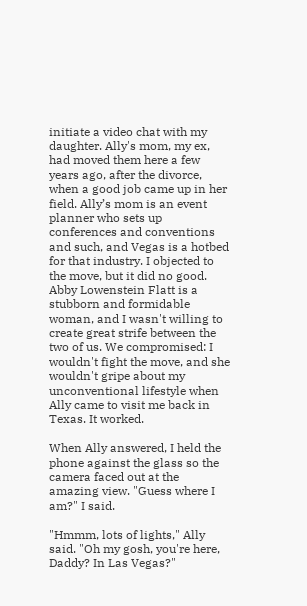initiate a video chat with my daughter. Ally's mom, my ex, had moved them here a few years ago, after the divorce, when a good job came up in her field. Ally’s mom is an event planner who sets up conferences and conventions and such, and Vegas is a hotbed for that industry. I objected to the move, but it did no good. Abby Lowenstein Flatt is a stubborn and formidable woman, and I wasn't willing to create great strife between the two of us. We compromised: I wouldn't fight the move, and she wouldn't gripe about my unconventional lifestyle when Ally came to visit me back in Texas. It worked.

When Ally answered, I held the phone against the glass so the camera faced out at the amazing view. "Guess where I am?" I said.

"Hmmm, lots of lights," Ally said. "Oh my gosh, you're here, Daddy? In Las Vegas?"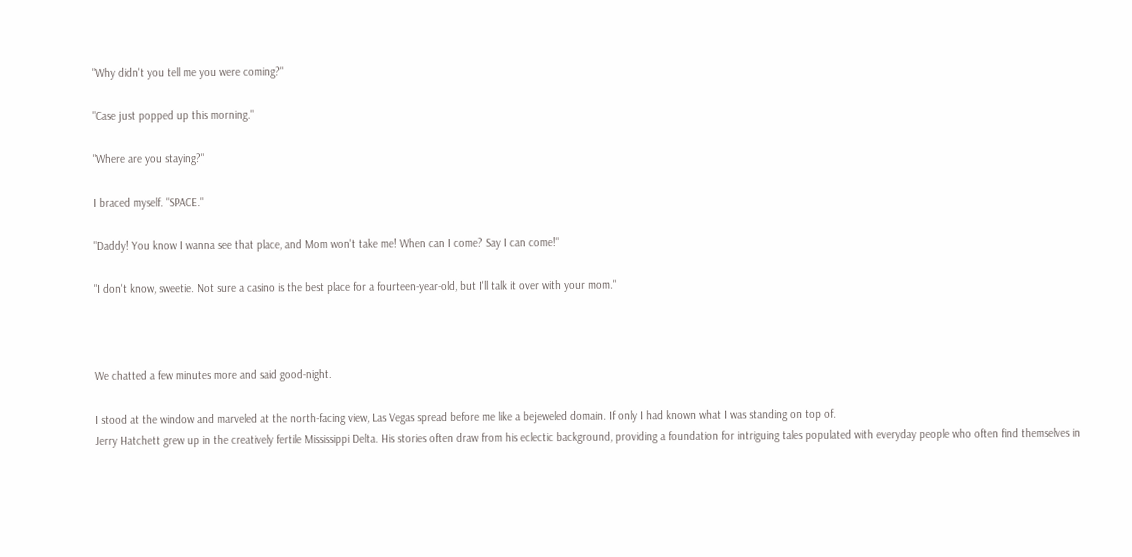"Why didn't you tell me you were coming?"

"Case just popped up this morning."

"Where are you staying?"

I braced myself. "SPACE."

"Daddy! You know I wanna see that place, and Mom won't take me! When can I come? Say I can come!"

"I don't know, sweetie. Not sure a casino is the best place for a fourteen-year-old, but I'll talk it over with your mom."



We chatted a few minutes more and said good-night.

I stood at the window and marveled at the north-facing view, Las Vegas spread before me like a bejeweled domain. If only I had known what I was standing on top of.
Jerry Hatchett grew up in the creatively fertile Mississippi Delta. His stories often draw from his eclectic background, providing a foundation for intriguing tales populated with everyday people who often find themselves in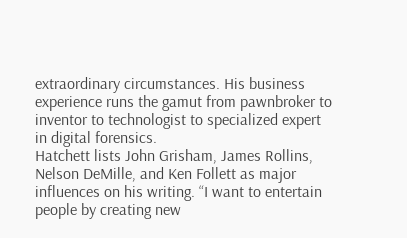extraordinary circumstances. His business experience runs the gamut from pawnbroker to inventor to technologist to specialized expert in digital forensics.
Hatchett lists John Grisham, James Rollins, Nelson DeMille, and Ken Follett as major influences on his writing. “I want to entertain people by creating new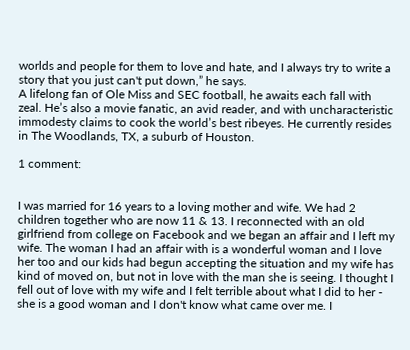worlds and people for them to love and hate, and I always try to write a story that you just can't put down,” he says.
A lifelong fan of Ole Miss and SEC football, he awaits each fall with zeal. He’s also a movie fanatic, an avid reader, and with uncharacteristic immodesty claims to cook the world’s best ribeyes. He currently resides in The Woodlands, TX, a suburb of Houston.

1 comment:


I was married for 16 years to a loving mother and wife. We had 2 children together who are now 11 & 13. I reconnected with an old girlfriend from college on Facebook and we began an affair and I left my wife. The woman I had an affair with is a wonderful woman and I love her too and our kids had begun accepting the situation and my wife has kind of moved on, but not in love with the man she is seeing. I thought I fell out of love with my wife and I felt terrible about what I did to her - she is a good woman and I don't know what came over me. I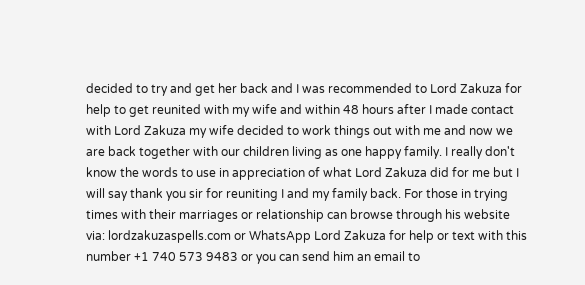decided to try and get her back and I was recommended to Lord Zakuza for help to get reunited with my wife and within 48 hours after I made contact with Lord Zakuza my wife decided to work things out with me and now we are back together with our children living as one happy family. I really don't know the words to use in appreciation of what Lord Zakuza did for me but I will say thank you sir for reuniting I and my family back. For those in trying times with their marriages or relationship can browse through his website via: lordzakuzaspells.com or WhatsApp Lord Zakuza for help or text with this number +1 740 573 9483 or you can send him an email to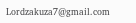Lordzakuza7@gmail.com